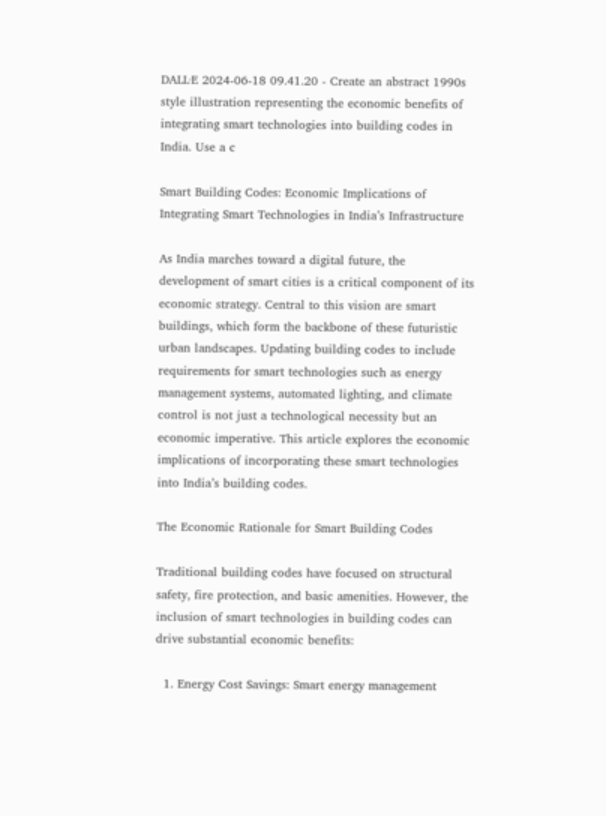DALL·E 2024-06-18 09.41.20 - Create an abstract 1990s style illustration representing the economic benefits of integrating smart technologies into building codes in India. Use a c

Smart Building Codes: Economic Implications of Integrating Smart Technologies in India’s Infrastructure

As India marches toward a digital future, the development of smart cities is a critical component of its economic strategy. Central to this vision are smart buildings, which form the backbone of these futuristic urban landscapes. Updating building codes to include requirements for smart technologies such as energy management systems, automated lighting, and climate control is not just a technological necessity but an economic imperative. This article explores the economic implications of incorporating these smart technologies into India’s building codes.

The Economic Rationale for Smart Building Codes

Traditional building codes have focused on structural safety, fire protection, and basic amenities. However, the inclusion of smart technologies in building codes can drive substantial economic benefits:

  1. Energy Cost Savings: Smart energy management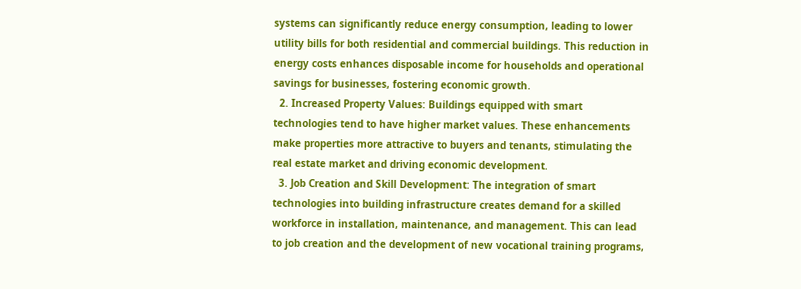systems can significantly reduce energy consumption, leading to lower utility bills for both residential and commercial buildings. This reduction in energy costs enhances disposable income for households and operational savings for businesses, fostering economic growth.
  2. Increased Property Values: Buildings equipped with smart technologies tend to have higher market values. These enhancements make properties more attractive to buyers and tenants, stimulating the real estate market and driving economic development.
  3. Job Creation and Skill Development: The integration of smart technologies into building infrastructure creates demand for a skilled workforce in installation, maintenance, and management. This can lead to job creation and the development of new vocational training programs,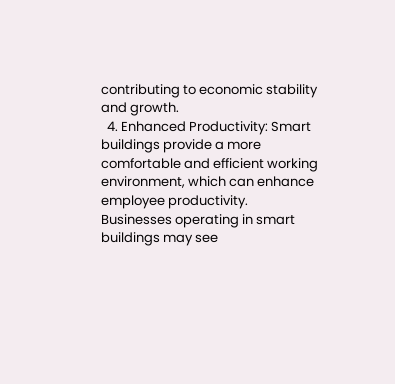contributing to economic stability and growth.
  4. Enhanced Productivity: Smart buildings provide a more comfortable and efficient working environment, which can enhance employee productivity. Businesses operating in smart buildings may see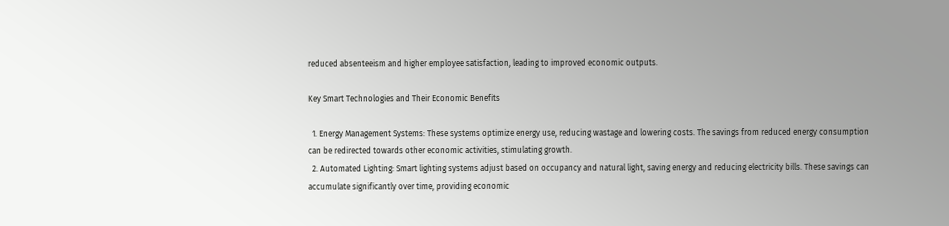reduced absenteeism and higher employee satisfaction, leading to improved economic outputs.

Key Smart Technologies and Their Economic Benefits

  1. Energy Management Systems: These systems optimize energy use, reducing wastage and lowering costs. The savings from reduced energy consumption can be redirected towards other economic activities, stimulating growth.
  2. Automated Lighting: Smart lighting systems adjust based on occupancy and natural light, saving energy and reducing electricity bills. These savings can accumulate significantly over time, providing economic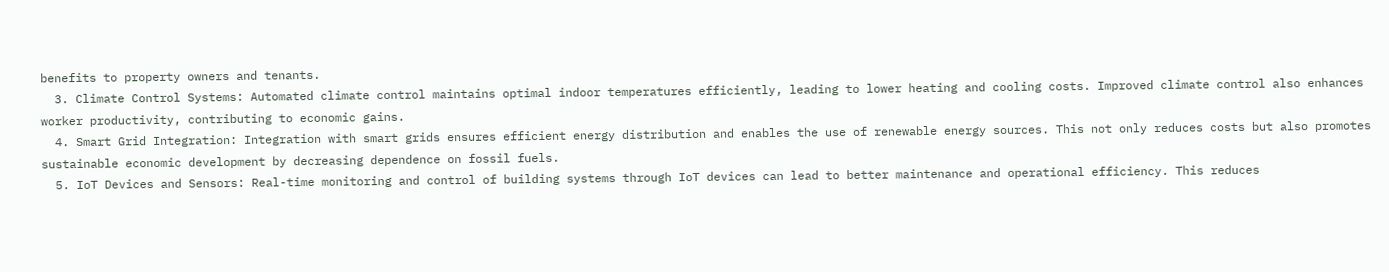benefits to property owners and tenants.
  3. Climate Control Systems: Automated climate control maintains optimal indoor temperatures efficiently, leading to lower heating and cooling costs. Improved climate control also enhances worker productivity, contributing to economic gains.
  4. Smart Grid Integration: Integration with smart grids ensures efficient energy distribution and enables the use of renewable energy sources. This not only reduces costs but also promotes sustainable economic development by decreasing dependence on fossil fuels.
  5. IoT Devices and Sensors: Real-time monitoring and control of building systems through IoT devices can lead to better maintenance and operational efficiency. This reduces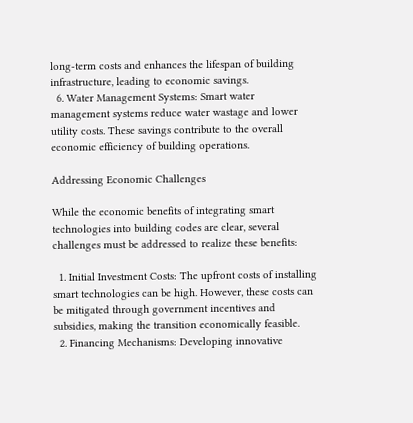long-term costs and enhances the lifespan of building infrastructure, leading to economic savings.
  6. Water Management Systems: Smart water management systems reduce water wastage and lower utility costs. These savings contribute to the overall economic efficiency of building operations.

Addressing Economic Challenges

While the economic benefits of integrating smart technologies into building codes are clear, several challenges must be addressed to realize these benefits:

  1. Initial Investment Costs: The upfront costs of installing smart technologies can be high. However, these costs can be mitigated through government incentives and subsidies, making the transition economically feasible.
  2. Financing Mechanisms: Developing innovative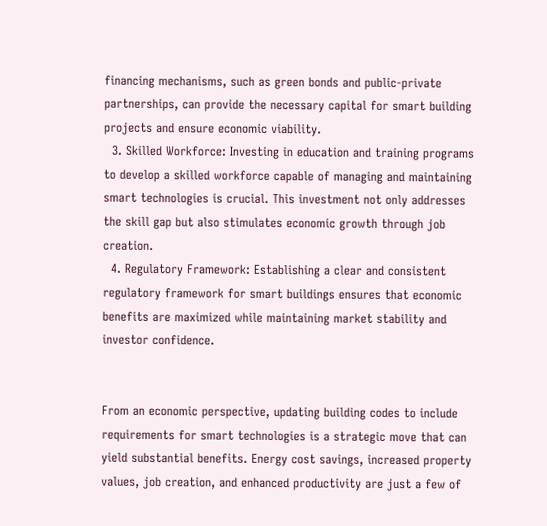financing mechanisms, such as green bonds and public-private partnerships, can provide the necessary capital for smart building projects and ensure economic viability.
  3. Skilled Workforce: Investing in education and training programs to develop a skilled workforce capable of managing and maintaining smart technologies is crucial. This investment not only addresses the skill gap but also stimulates economic growth through job creation.
  4. Regulatory Framework: Establishing a clear and consistent regulatory framework for smart buildings ensures that economic benefits are maximized while maintaining market stability and investor confidence.


From an economic perspective, updating building codes to include requirements for smart technologies is a strategic move that can yield substantial benefits. Energy cost savings, increased property values, job creation, and enhanced productivity are just a few of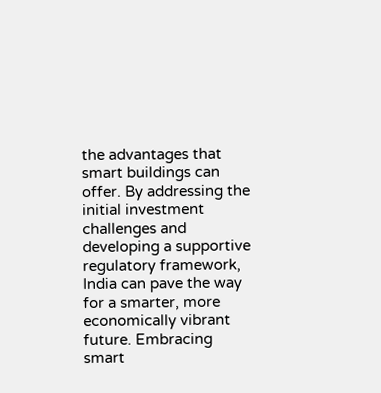the advantages that smart buildings can offer. By addressing the initial investment challenges and developing a supportive regulatory framework, India can pave the way for a smarter, more economically vibrant future. Embracing smart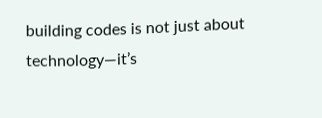building codes is not just about technology—it’s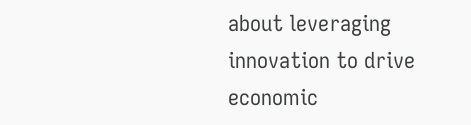about leveraging innovation to drive economic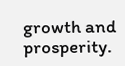growth and prosperity.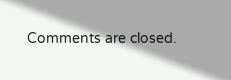Comments are closed.